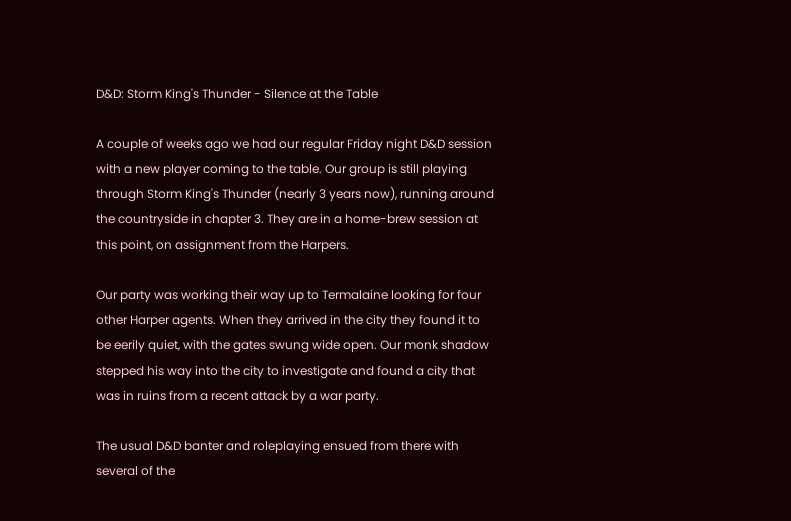D&D: Storm King's Thunder - Silence at the Table

A couple of weeks ago we had our regular Friday night D&D session with a new player coming to the table. Our group is still playing through Storm King's Thunder (nearly 3 years now), running around the countryside in chapter 3. They are in a home-brew session at this point, on assignment from the Harpers.

Our party was working their way up to Termalaine looking for four other Harper agents. When they arrived in the city they found it to be eerily quiet, with the gates swung wide open. Our monk shadow stepped his way into the city to investigate and found a city that was in ruins from a recent attack by a war party.

The usual D&D banter and roleplaying ensued from there with several of the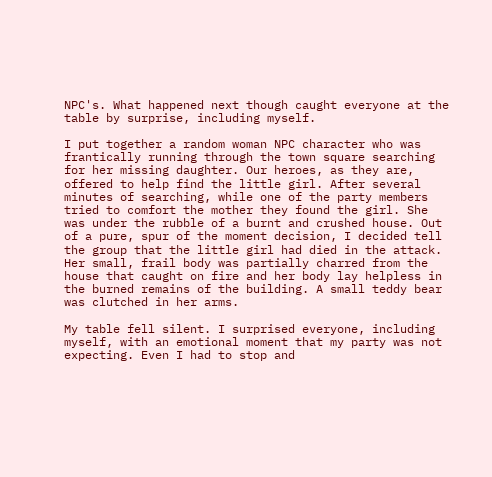NPC's. What happened next though caught everyone at the table by surprise, including myself.

I put together a random woman NPC character who was frantically running through the town square searching for her missing daughter. Our heroes, as they are, offered to help find the little girl. After several minutes of searching, while one of the party members tried to comfort the mother they found the girl. She was under the rubble of a burnt and crushed house. Out of a pure, spur of the moment decision, I decided tell the group that the little girl had died in the attack. Her small, frail body was partially charred from the house that caught on fire and her body lay helpless in the burned remains of the building. A small teddy bear was clutched in her arms.

My table fell silent. I surprised everyone, including myself, with an emotional moment that my party was not expecting. Even I had to stop and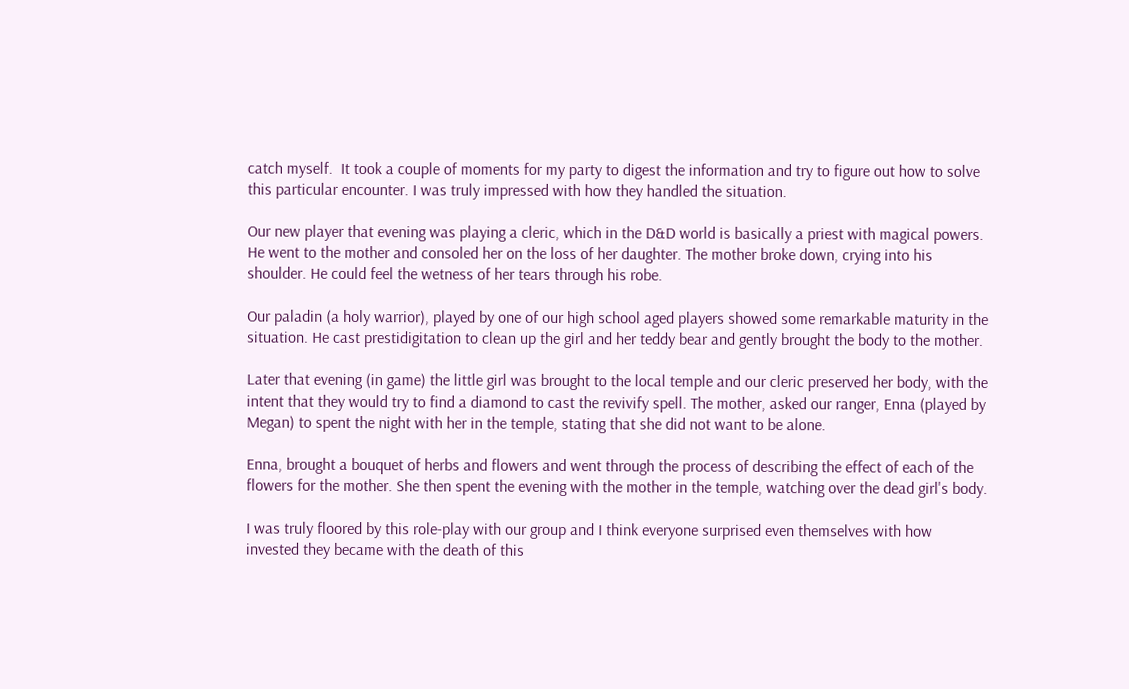catch myself.  It took a couple of moments for my party to digest the information and try to figure out how to solve this particular encounter. I was truly impressed with how they handled the situation.

Our new player that evening was playing a cleric, which in the D&D world is basically a priest with magical powers. He went to the mother and consoled her on the loss of her daughter. The mother broke down, crying into his shoulder. He could feel the wetness of her tears through his robe.

Our paladin (a holy warrior), played by one of our high school aged players showed some remarkable maturity in the situation. He cast prestidigitation to clean up the girl and her teddy bear and gently brought the body to the mother.

Later that evening (in game) the little girl was brought to the local temple and our cleric preserved her body, with the intent that they would try to find a diamond to cast the revivify spell. The mother, asked our ranger, Enna (played by Megan) to spent the night with her in the temple, stating that she did not want to be alone.

Enna, brought a bouquet of herbs and flowers and went through the process of describing the effect of each of the flowers for the mother. She then spent the evening with the mother in the temple, watching over the dead girl's body.

I was truly floored by this role-play with our group and I think everyone surprised even themselves with how invested they became with the death of this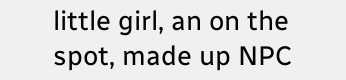little girl, an on the spot, made up NPC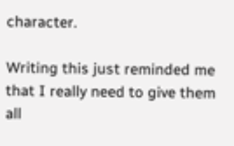character.

Writing this just reminded me that I really need to give them all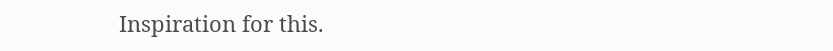Inspiration for this.